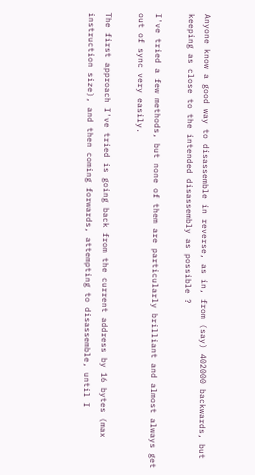Anyone know a good way to disassemble in reverse, as in, from (say) 402000 backwards, but keeping as close to the intended disassembly as possible ?

I've tried a few methods, but none of them are particularly brilliant and almost always get out of sync very easily.

The first approach I've tried is going back from the current address by 16 bytes (max instruction size), and then coming forwards, attempting to disassemble, until I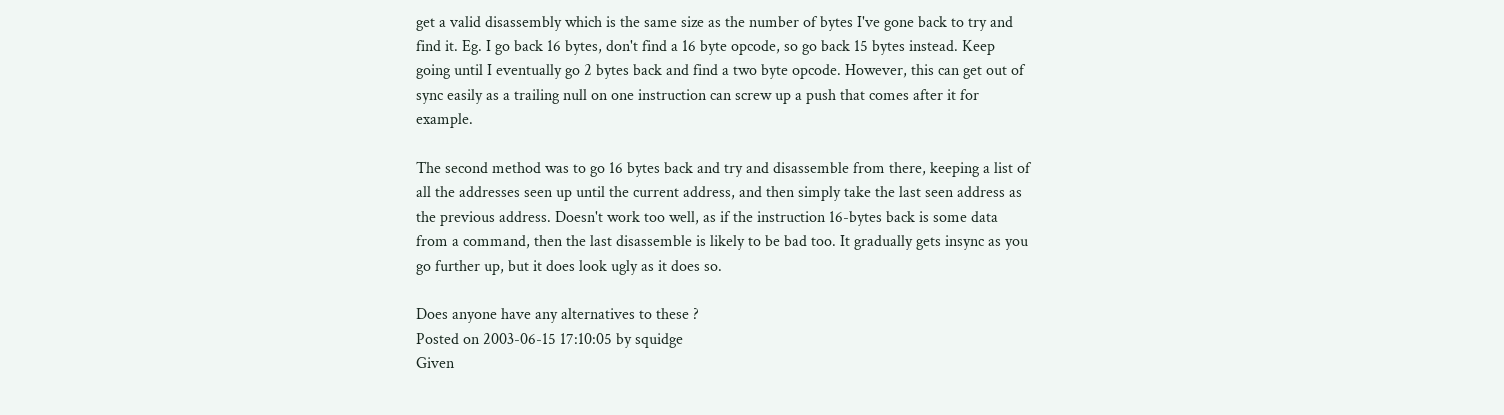get a valid disassembly which is the same size as the number of bytes I've gone back to try and find it. Eg. I go back 16 bytes, don't find a 16 byte opcode, so go back 15 bytes instead. Keep going until I eventually go 2 bytes back and find a two byte opcode. However, this can get out of sync easily as a trailing null on one instruction can screw up a push that comes after it for example.

The second method was to go 16 bytes back and try and disassemble from there, keeping a list of all the addresses seen up until the current address, and then simply take the last seen address as the previous address. Doesn't work too well, as if the instruction 16-bytes back is some data from a command, then the last disassemble is likely to be bad too. It gradually gets insync as you go further up, but it does look ugly as it does so.

Does anyone have any alternatives to these ?
Posted on 2003-06-15 17:10:05 by squidge
Given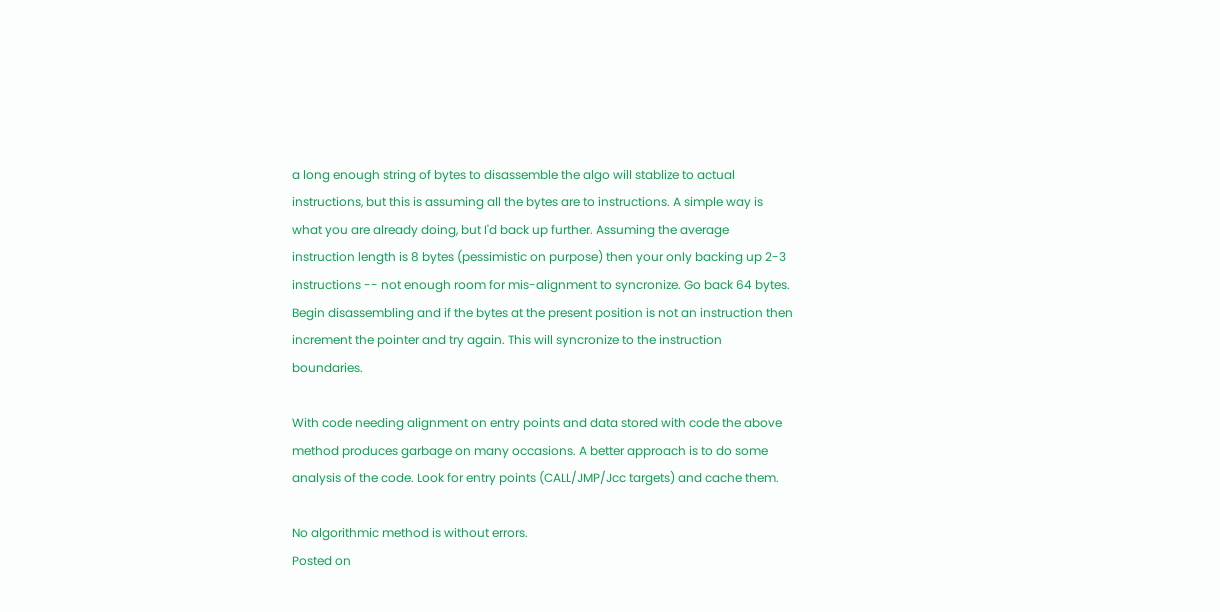a long enough string of bytes to disassemble the algo will stablize to actual instructions, but this is assuming all the bytes are to instructions. A simple way is what you are already doing, but I'd back up further. Assuming the average instruction length is 8 bytes (pessimistic on purpose) then your only backing up 2-3 instructions -- not enough room for mis-alignment to syncronize. Go back 64 bytes. Begin disassembling and if the bytes at the present position is not an instruction then increment the pointer and try again. This will syncronize to the instruction boundaries.

With code needing alignment on entry points and data stored with code the above method produces garbage on many occasions. A better approach is to do some analysis of the code. Look for entry points (CALL/JMP/Jcc targets) and cache them.

No algorithmic method is without errors.
Posted on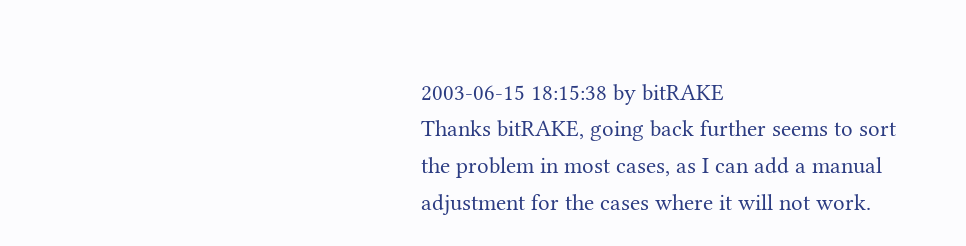2003-06-15 18:15:38 by bitRAKE
Thanks bitRAKE, going back further seems to sort the problem in most cases, as I can add a manual adjustment for the cases where it will not work.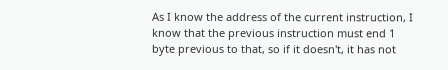As I know the address of the current instruction, I know that the previous instruction must end 1 byte previous to that, so if it doesn't, it has not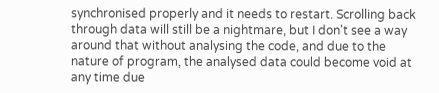synchronised properly and it needs to restart. Scrolling back through data will still be a nightmare, but I don't see a way around that without analysing the code, and due to the nature of program, the analysed data could become void at any time due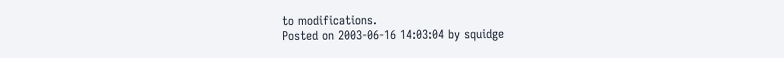to modifications.
Posted on 2003-06-16 14:03:04 by squidge